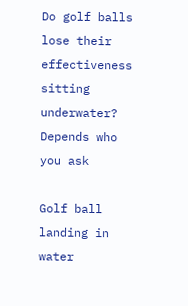Do golf balls lose their effectiveness sitting underwater? Depends who you ask

Golf ball landing in water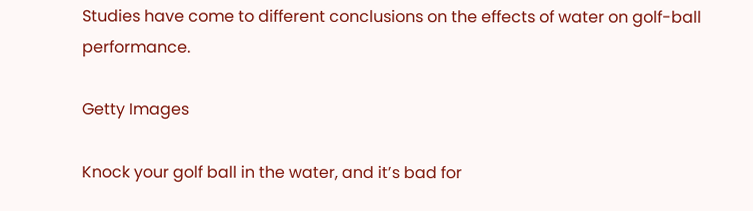Studies have come to different conclusions on the effects of water on golf-ball performance.

Getty Images

Knock your golf ball in the water, and it’s bad for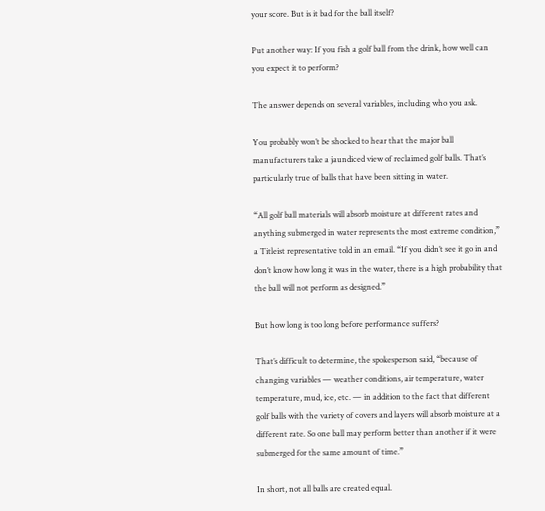your score. But is it bad for the ball itself?

Put another way: If you fish a golf ball from the drink, how well can you expect it to perform?

The answer depends on several variables, including who you ask.

You probably won’t be shocked to hear that the major ball manufacturers take a jaundiced view of reclaimed golf balls. That’s particularly true of balls that have been sitting in water.

“All golf ball materials will absorb moisture at different rates and anything submerged in water represents the most extreme condition,” a Titleist representative told in an email. “If you didn’t see it go in and don’t know how long it was in the water, there is a high probability that the ball will not perform as designed.”

But how long is too long before performance suffers?

That’s difficult to determine, the spokesperson said, “because of changing variables — weather conditions, air temperature, water temperature, mud, ice, etc. — in addition to the fact that different golf balls with the variety of covers and layers will absorb moisture at a different rate. So one ball may perform better than another if it were submerged for the same amount of time.”

In short, not all balls are created equal.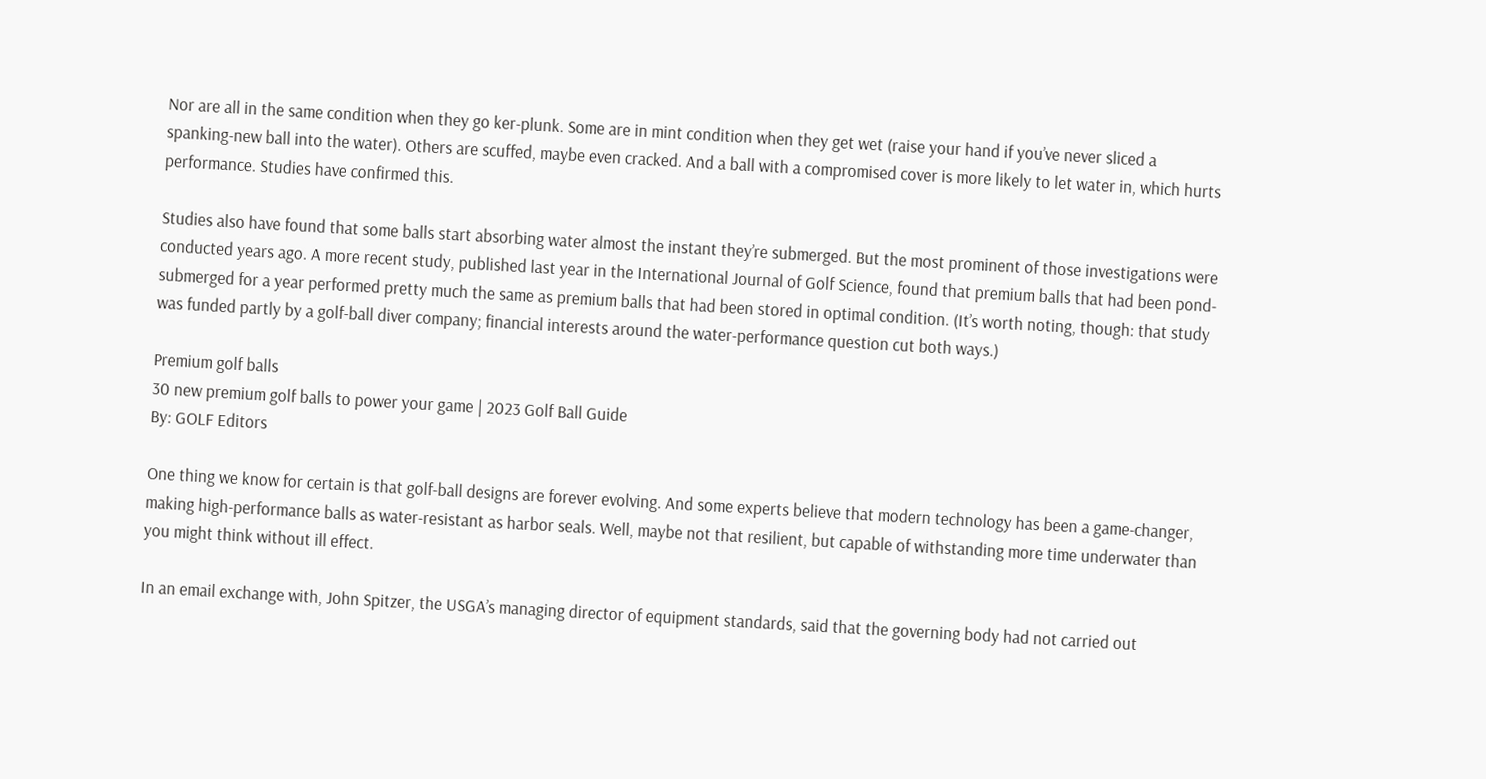Nor are all in the same condition when they go ker-plunk. Some are in mint condition when they get wet (raise your hand if you’ve never sliced a spanking-new ball into the water). Others are scuffed, maybe even cracked. And a ball with a compromised cover is more likely to let water in, which hurts performance. Studies have confirmed this.

Studies also have found that some balls start absorbing water almost the instant they’re submerged. But the most prominent of those investigations were conducted years ago. A more recent study, published last year in the International Journal of Golf Science, found that premium balls that had been pond-submerged for a year performed pretty much the same as premium balls that had been stored in optimal condition. (It’s worth noting, though: that study was funded partly by a golf-ball diver company; financial interests around the water-performance question cut both ways.)

Premium golf balls
30 new premium golf balls to power your game | 2023 Golf Ball Guide
By: GOLF Editors

One thing we know for certain is that golf-ball designs are forever evolving. And some experts believe that modern technology has been a game-changer, making high-performance balls as water-resistant as harbor seals. Well, maybe not that resilient, but capable of withstanding more time underwater than you might think without ill effect.

In an email exchange with, John Spitzer, the USGA’s managing director of equipment standards, said that the governing body had not carried out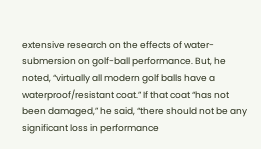extensive research on the effects of water-submersion on golf-ball performance. But, he noted, “virtually all modern golf balls have a waterproof/resistant coat.” If that coat “has not been damaged,” he said, “there should not be any significant loss in performance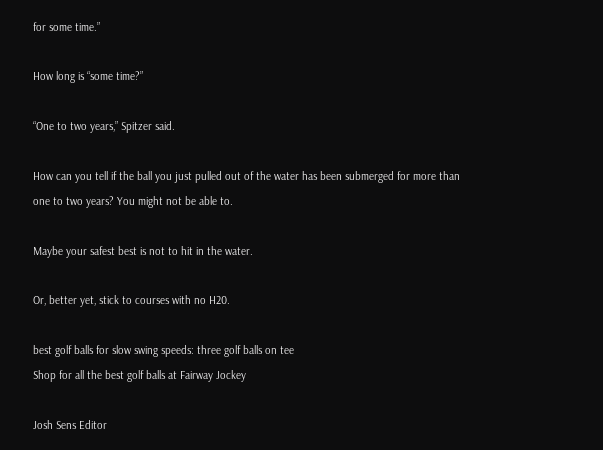for some time.”

How long is “some time?”

“One to two years,” Spitzer said.

How can you tell if the ball you just pulled out of the water has been submerged for more than one to two years? You might not be able to.

Maybe your safest best is not to hit in the water.

Or, better yet, stick to courses with no H20.

best golf balls for slow swing speeds: three golf balls on tee
Shop for all the best golf balls at Fairway Jockey

Josh Sens Editor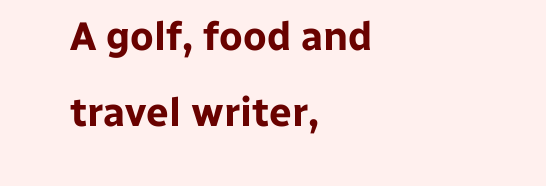A golf, food and travel writer,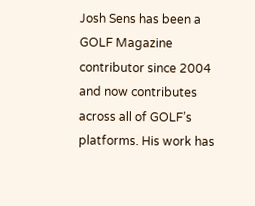Josh Sens has been a GOLF Magazine contributor since 2004 and now contributes across all of GOLF’s platforms. His work has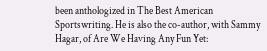been anthologized in The Best American Sportswriting. He is also the co-author, with Sammy Hagar, of Are We Having Any Fun Yet: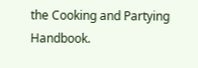the Cooking and Partying Handbook.